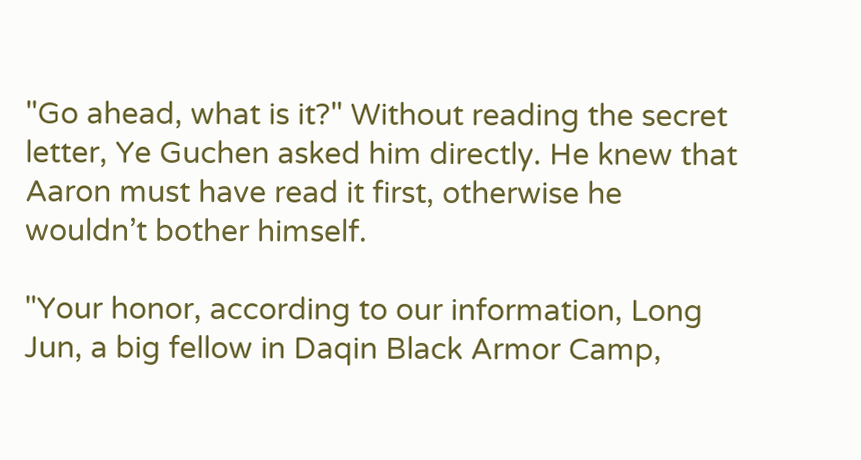"Go ahead, what is it?" Without reading the secret letter, Ye Guchen asked him directly. He knew that Aaron must have read it first, otherwise he wouldn’t bother himself.

"Your honor, according to our information, Long Jun, a big fellow in Daqin Black Armor Camp,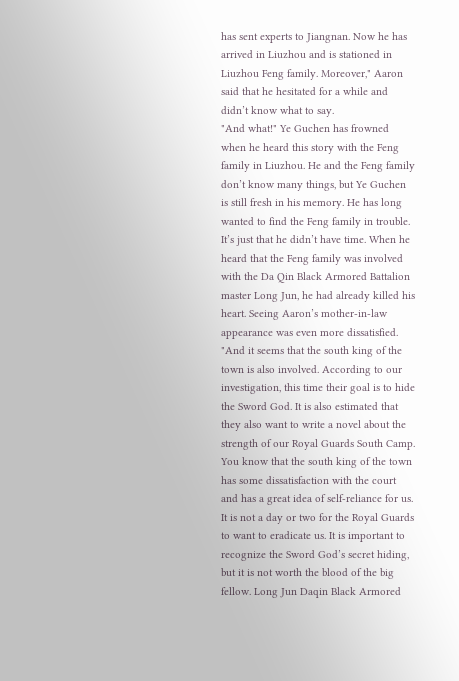has sent experts to Jiangnan. Now he has arrived in Liuzhou and is stationed in Liuzhou Feng family. Moreover," Aaron said that he hesitated for a while and didn’t know what to say.
"And what!" Ye Guchen has frowned when he heard this story with the Feng family in Liuzhou. He and the Feng family don’t know many things, but Ye Guchen is still fresh in his memory. He has long wanted to find the Feng family in trouble. It’s just that he didn’t have time. When he heard that the Feng family was involved with the Da Qin Black Armored Battalion master Long Jun, he had already killed his heart. Seeing Aaron’s mother-in-law appearance was even more dissatisfied.
"And it seems that the south king of the town is also involved. According to our investigation, this time their goal is to hide the Sword God. It is also estimated that they also want to write a novel about the strength of our Royal Guards South Camp. You know that the south king of the town has some dissatisfaction with the court and has a great idea of self-reliance for us. It is not a day or two for the Royal Guards to want to eradicate us. It is important to recognize the Sword God’s secret hiding, but it is not worth the blood of the big fellow. Long Jun Daqin Black Armored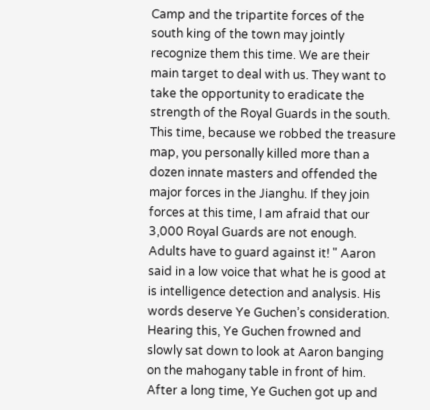Camp and the tripartite forces of the south king of the town may jointly recognize them this time. We are their main target to deal with us. They want to take the opportunity to eradicate the strength of the Royal Guards in the south. This time, because we robbed the treasure map, you personally killed more than a dozen innate masters and offended the major forces in the Jianghu. If they join forces at this time, I am afraid that our 3,000 Royal Guards are not enough. Adults have to guard against it! " Aaron said in a low voice that what he is good at is intelligence detection and analysis. His words deserve Ye Guchen’s consideration.
Hearing this, Ye Guchen frowned and slowly sat down to look at Aaron banging on the mahogany table in front of him. After a long time, Ye Guchen got up and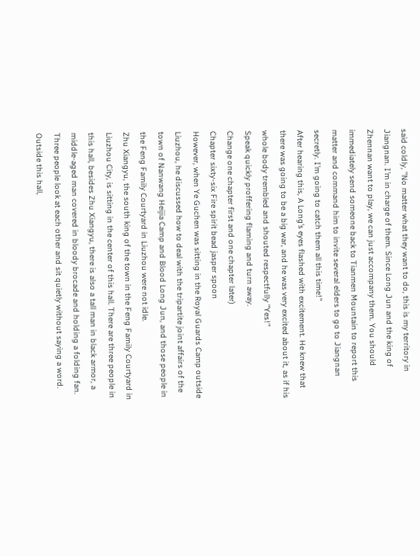said coldly, "No matter what they want to do, this is my territory in Jiangnan. I’m in charge of them. Since Long Jun and the king of Zhennan want to play, we can just accompany them. You should immediately send someone back to Tianmen Mountain to report this matter and command him to invite several elders to go to Jiangnan secretly. I’m going to catch them all this time!"
After hearing this, A Long’s eyes flashed with excitement. He knew that there was going to be a big war, and he was very excited about it, as if his whole body trembled and shouted respectfully "Yes!"
Speak quickly proffering flaming and turn away.
Change one chapter first and one chapter later)
Chapter sixty-six Fire spirit bead jasper spoon
However, when Ye Guchen was sitting in the Royal Guards Camp outside Liuzhou, he discussed how to deal with the tripartite joint affairs of the town of Nanwang Heijia Camp and Blood Long Jun, and those people in the Feng Family Courtyard in Liuzhou were not idle.
Zhu Xiangyu, the south king of the town in the Feng Family Courtyard in Liuzhou City, is sitting in the center of this hall. There are three people in this hall, besides Zhu Xiangyu, there is also a tall man in black armor, a middle-aged man covered in bloody brocade and holding a folding fan. Three people look at each other and sit quietly without saying a word.
Outside this hall,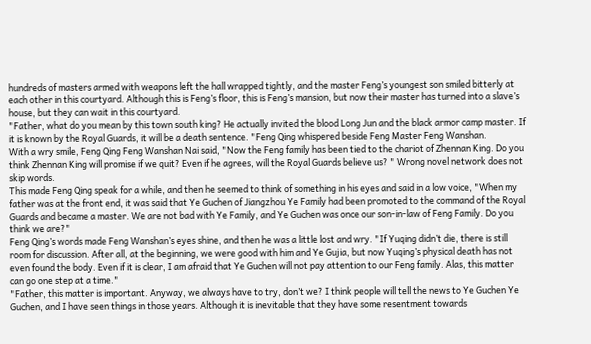hundreds of masters armed with weapons left the hall wrapped tightly, and the master Feng’s youngest son smiled bitterly at each other in this courtyard. Although this is Feng’s floor, this is Feng’s mansion, but now their master has turned into a slave’s house, but they can wait in this courtyard.
"Father, what do you mean by this town south king? He actually invited the blood Long Jun and the black armor camp master. If it is known by the Royal Guards, it will be a death sentence. "Feng Qing whispered beside Feng Master Feng Wanshan.
With a wry smile, Feng Qing Feng Wanshan Nai said, "Now the Feng family has been tied to the chariot of Zhennan King. Do you think Zhennan King will promise if we quit? Even if he agrees, will the Royal Guards believe us? " Wrong novel network does not skip words.
This made Feng Qing speak for a while, and then he seemed to think of something in his eyes and said in a low voice, "When my father was at the front end, it was said that Ye Guchen of Jiangzhou Ye Family had been promoted to the command of the Royal Guards and became a master. We are not bad with Ye Family, and Ye Guchen was once our son-in-law of Feng Family. Do you think we are?"
Feng Qing’s words made Feng Wanshan’s eyes shine, and then he was a little lost and wry. "If Yuqing didn’t die, there is still room for discussion. After all, at the beginning, we were good with him and Ye Gujia, but now Yuqing’s physical death has not even found the body. Even if it is clear, I am afraid that Ye Guchen will not pay attention to our Feng family. Alas, this matter can go one step at a time."
"Father, this matter is important. Anyway, we always have to try, don’t we? I think people will tell the news to Ye Guchen Ye Guchen, and I have seen things in those years. Although it is inevitable that they have some resentment towards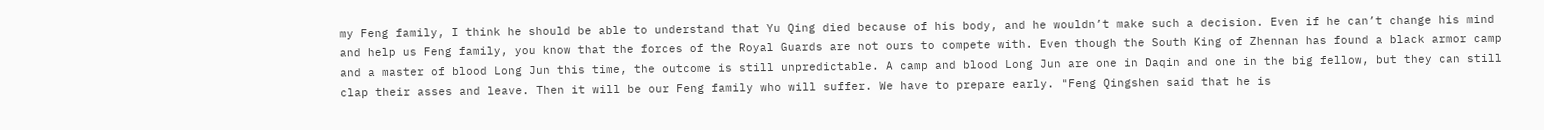my Feng family, I think he should be able to understand that Yu Qing died because of his body, and he wouldn’t make such a decision. Even if he can’t change his mind and help us Feng family, you know that the forces of the Royal Guards are not ours to compete with. Even though the South King of Zhennan has found a black armor camp and a master of blood Long Jun this time, the outcome is still unpredictable. A camp and blood Long Jun are one in Daqin and one in the big fellow, but they can still clap their asses and leave. Then it will be our Feng family who will suffer. We have to prepare early. "Feng Qingshen said that he is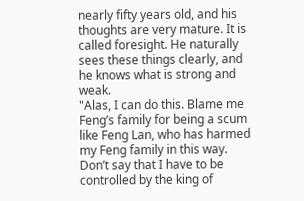nearly fifty years old, and his thoughts are very mature. It is called foresight. He naturally sees these things clearly, and he knows what is strong and weak.
"Alas, I can do this. Blame me Feng’s family for being a scum like Feng Lan, who has harmed my Feng family in this way. Don’t say that I have to be controlled by the king of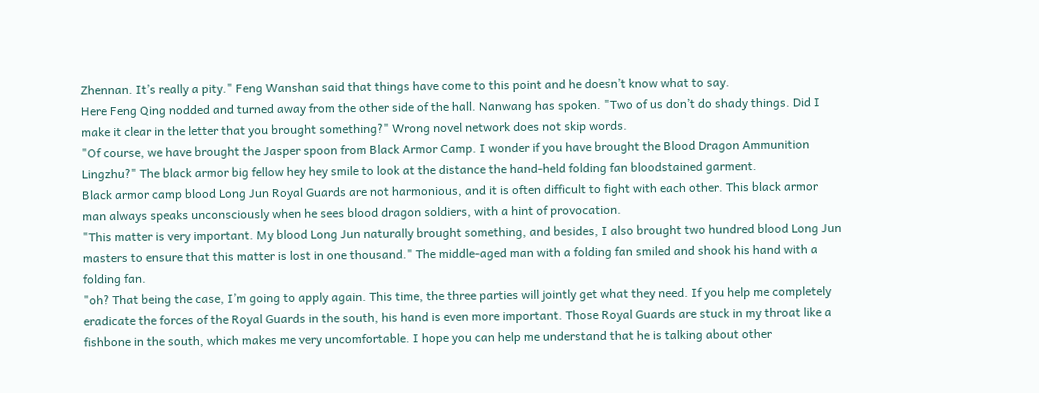Zhennan. It’s really a pity." Feng Wanshan said that things have come to this point and he doesn’t know what to say.
Here Feng Qing nodded and turned away from the other side of the hall. Nanwang has spoken. "Two of us don’t do shady things. Did I make it clear in the letter that you brought something?" Wrong novel network does not skip words.
"Of course, we have brought the Jasper spoon from Black Armor Camp. I wonder if you have brought the Blood Dragon Ammunition Lingzhu?" The black armor big fellow hey hey smile to look at the distance the hand-held folding fan bloodstained garment.
Black armor camp blood Long Jun Royal Guards are not harmonious, and it is often difficult to fight with each other. This black armor man always speaks unconsciously when he sees blood dragon soldiers, with a hint of provocation.
"This matter is very important. My blood Long Jun naturally brought something, and besides, I also brought two hundred blood Long Jun masters to ensure that this matter is lost in one thousand." The middle-aged man with a folding fan smiled and shook his hand with a folding fan.
"oh? That being the case, I’m going to apply again. This time, the three parties will jointly get what they need. If you help me completely eradicate the forces of the Royal Guards in the south, his hand is even more important. Those Royal Guards are stuck in my throat like a fishbone in the south, which makes me very uncomfortable. I hope you can help me understand that he is talking about other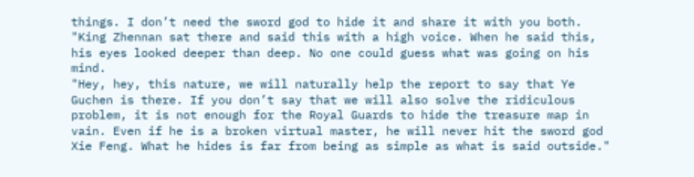things. I don’t need the sword god to hide it and share it with you both. "King Zhennan sat there and said this with a high voice. When he said this, his eyes looked deeper than deep. No one could guess what was going on his mind.
"Hey, hey, this nature, we will naturally help the report to say that Ye Guchen is there. If you don’t say that we will also solve the ridiculous problem, it is not enough for the Royal Guards to hide the treasure map in vain. Even if he is a broken virtual master, he will never hit the sword god Xie Feng. What he hides is far from being as simple as what is said outside."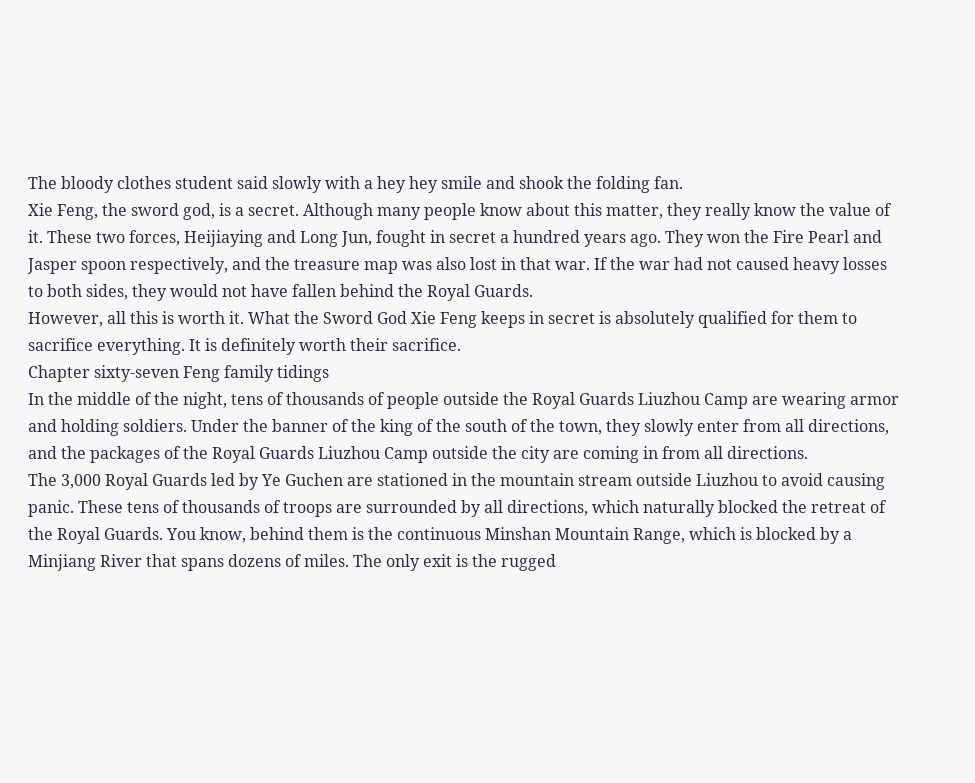The bloody clothes student said slowly with a hey hey smile and shook the folding fan.
Xie Feng, the sword god, is a secret. Although many people know about this matter, they really know the value of it. These two forces, Heijiaying and Long Jun, fought in secret a hundred years ago. They won the Fire Pearl and Jasper spoon respectively, and the treasure map was also lost in that war. If the war had not caused heavy losses to both sides, they would not have fallen behind the Royal Guards.
However, all this is worth it. What the Sword God Xie Feng keeps in secret is absolutely qualified for them to sacrifice everything. It is definitely worth their sacrifice.
Chapter sixty-seven Feng family tidings
In the middle of the night, tens of thousands of people outside the Royal Guards Liuzhou Camp are wearing armor and holding soldiers. Under the banner of the king of the south of the town, they slowly enter from all directions, and the packages of the Royal Guards Liuzhou Camp outside the city are coming in from all directions.
The 3,000 Royal Guards led by Ye Guchen are stationed in the mountain stream outside Liuzhou to avoid causing panic. These tens of thousands of troops are surrounded by all directions, which naturally blocked the retreat of the Royal Guards. You know, behind them is the continuous Minshan Mountain Range, which is blocked by a Minjiang River that spans dozens of miles. The only exit is the rugged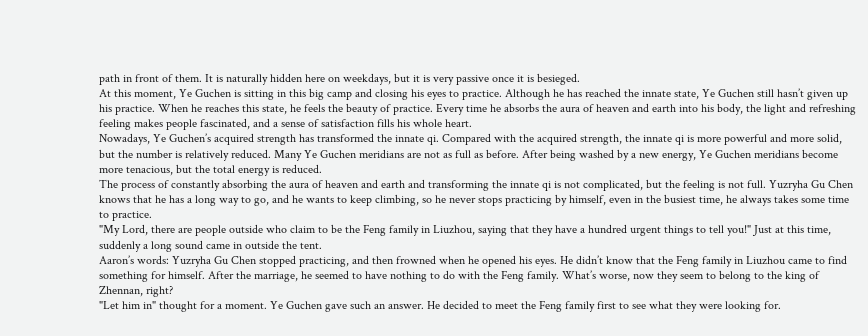path in front of them. It is naturally hidden here on weekdays, but it is very passive once it is besieged.
At this moment, Ye Guchen is sitting in this big camp and closing his eyes to practice. Although he has reached the innate state, Ye Guchen still hasn’t given up his practice. When he reaches this state, he feels the beauty of practice. Every time he absorbs the aura of heaven and earth into his body, the light and refreshing feeling makes people fascinated, and a sense of satisfaction fills his whole heart.
Nowadays, Ye Guchen’s acquired strength has transformed the innate qi. Compared with the acquired strength, the innate qi is more powerful and more solid, but the number is relatively reduced. Many Ye Guchen meridians are not as full as before. After being washed by a new energy, Ye Guchen meridians become more tenacious, but the total energy is reduced.
The process of constantly absorbing the aura of heaven and earth and transforming the innate qi is not complicated, but the feeling is not full. Yuzryha Gu Chen knows that he has a long way to go, and he wants to keep climbing, so he never stops practicing by himself, even in the busiest time, he always takes some time to practice.
"My Lord, there are people outside who claim to be the Feng family in Liuzhou, saying that they have a hundred urgent things to tell you!" Just at this time, suddenly a long sound came in outside the tent.
Aaron’s words: Yuzryha Gu Chen stopped practicing, and then frowned when he opened his eyes. He didn’t know that the Feng family in Liuzhou came to find something for himself. After the marriage, he seemed to have nothing to do with the Feng family. What’s worse, now they seem to belong to the king of Zhennan, right?
"Let him in" thought for a moment. Ye Guchen gave such an answer. He decided to meet the Feng family first to see what they were looking for.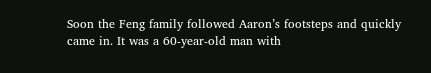Soon the Feng family followed Aaron’s footsteps and quickly came in. It was a 60-year-old man with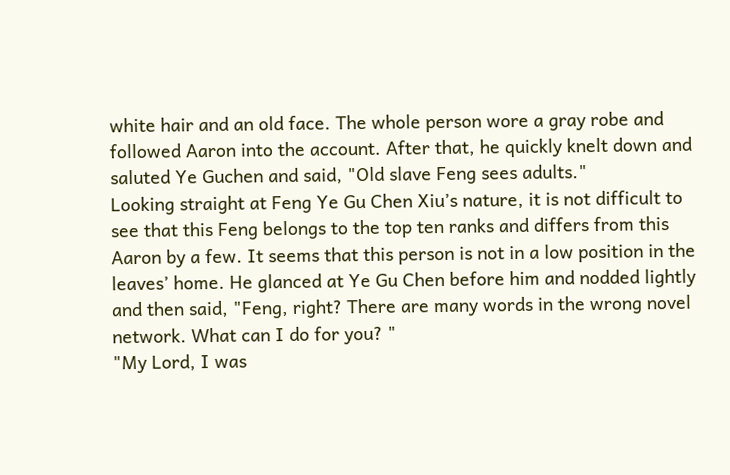white hair and an old face. The whole person wore a gray robe and followed Aaron into the account. After that, he quickly knelt down and saluted Ye Guchen and said, "Old slave Feng sees adults."
Looking straight at Feng Ye Gu Chen Xiu’s nature, it is not difficult to see that this Feng belongs to the top ten ranks and differs from this Aaron by a few. It seems that this person is not in a low position in the leaves’ home. He glanced at Ye Gu Chen before him and nodded lightly and then said, "Feng, right? There are many words in the wrong novel network. What can I do for you? "
"My Lord, I was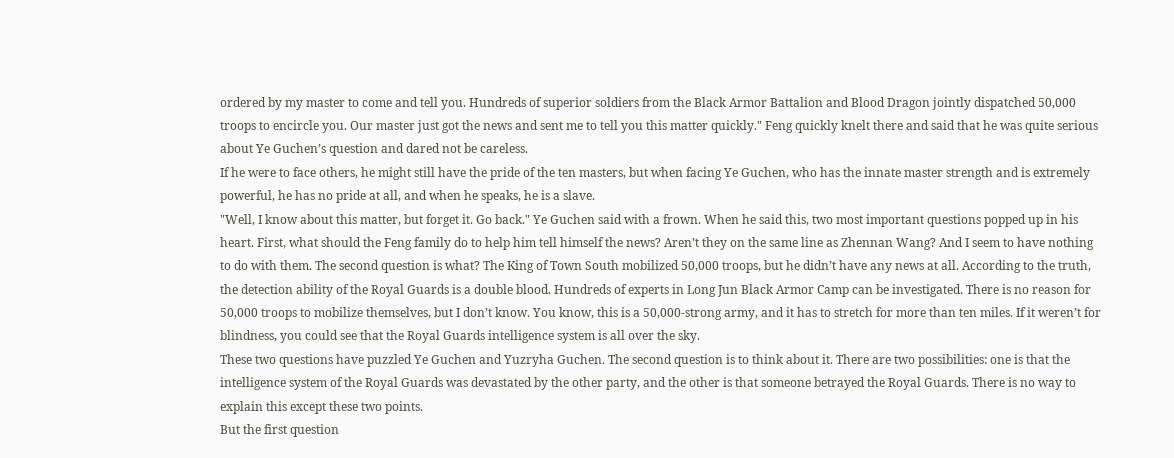ordered by my master to come and tell you. Hundreds of superior soldiers from the Black Armor Battalion and Blood Dragon jointly dispatched 50,000 troops to encircle you. Our master just got the news and sent me to tell you this matter quickly." Feng quickly knelt there and said that he was quite serious about Ye Guchen’s question and dared not be careless.
If he were to face others, he might still have the pride of the ten masters, but when facing Ye Guchen, who has the innate master strength and is extremely powerful, he has no pride at all, and when he speaks, he is a slave.
"Well, I know about this matter, but forget it. Go back." Ye Guchen said with a frown. When he said this, two most important questions popped up in his heart. First, what should the Feng family do to help him tell himself the news? Aren’t they on the same line as Zhennan Wang? And I seem to have nothing to do with them. The second question is what? The King of Town South mobilized 50,000 troops, but he didn’t have any news at all. According to the truth, the detection ability of the Royal Guards is a double blood. Hundreds of experts in Long Jun Black Armor Camp can be investigated. There is no reason for 50,000 troops to mobilize themselves, but I don’t know. You know, this is a 50,000-strong army, and it has to stretch for more than ten miles. If it weren’t for blindness, you could see that the Royal Guards intelligence system is all over the sky.
These two questions have puzzled Ye Guchen and Yuzryha Guchen. The second question is to think about it. There are two possibilities: one is that the intelligence system of the Royal Guards was devastated by the other party, and the other is that someone betrayed the Royal Guards. There is no way to explain this except these two points.
But the first question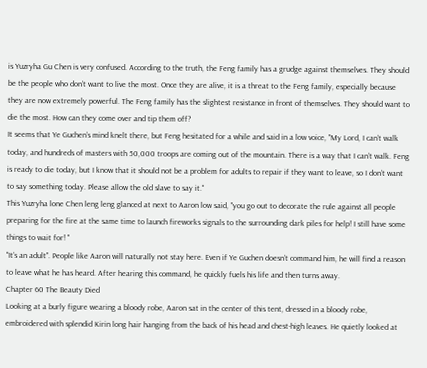is Yuzryha Gu Chen is very confused. According to the truth, the Feng family has a grudge against themselves. They should be the people who don’t want to live the most. Once they are alive, it is a threat to the Feng family, especially because they are now extremely powerful. The Feng family has the slightest resistance in front of themselves. They should want to die the most. How can they come over and tip them off?
It seems that Ye Guchen’s mind knelt there, but Feng hesitated for a while and said in a low voice, "My Lord, I can’t walk today, and hundreds of masters with 50,000 troops are coming out of the mountain. There is a way that I can’t walk. Feng is ready to die today, but I know that it should not be a problem for adults to repair if they want to leave, so I don’t want to say something today. Please allow the old slave to say it."
This Yuzryha lone Chen leng leng glanced at next to Aaron low said, "you go out to decorate the rule against all people preparing for the fire at the same time to launch fireworks signals to the surrounding dark piles for help! I still have some things to wait for! "
"It’s an adult". People like Aaron will naturally not stay here. Even if Ye Guchen doesn’t command him, he will find a reason to leave what he has heard. After hearing this command, he quickly fuels his life and then turns away.
Chapter 60 The Beauty Died
Looking at a burly figure wearing a bloody robe, Aaron sat in the center of this tent, dressed in a bloody robe, embroidered with splendid Kirin long hair hanging from the back of his head and chest-high leaves. He quietly looked at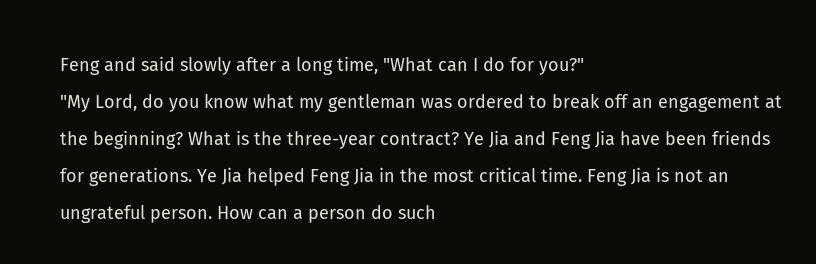Feng and said slowly after a long time, "What can I do for you?"
"My Lord, do you know what my gentleman was ordered to break off an engagement at the beginning? What is the three-year contract? Ye Jia and Feng Jia have been friends for generations. Ye Jia helped Feng Jia in the most critical time. Feng Jia is not an ungrateful person. How can a person do such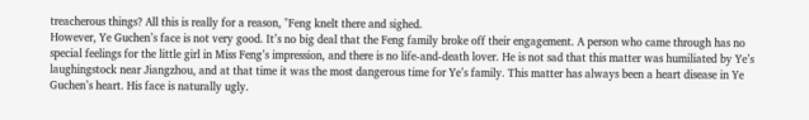treacherous things? All this is really for a reason, "Feng knelt there and sighed.
However, Ye Guchen’s face is not very good. It’s no big deal that the Feng family broke off their engagement. A person who came through has no special feelings for the little girl in Miss Feng’s impression, and there is no life-and-death lover. He is not sad that this matter was humiliated by Ye’s laughingstock near Jiangzhou, and at that time it was the most dangerous time for Ye’s family. This matter has always been a heart disease in Ye Guchen’s heart. His face is naturally ugly.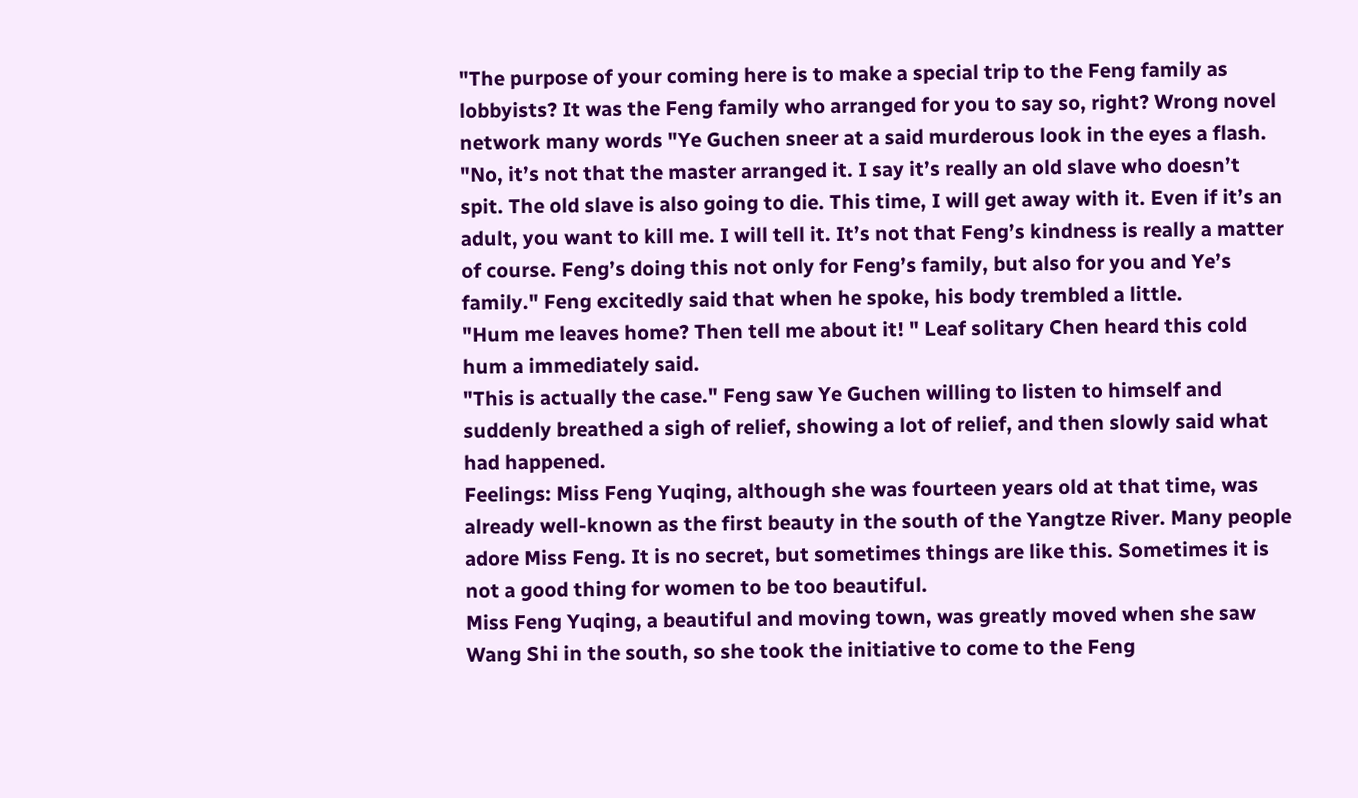"The purpose of your coming here is to make a special trip to the Feng family as lobbyists? It was the Feng family who arranged for you to say so, right? Wrong novel network many words "Ye Guchen sneer at a said murderous look in the eyes a flash.
"No, it’s not that the master arranged it. I say it’s really an old slave who doesn’t spit. The old slave is also going to die. This time, I will get away with it. Even if it’s an adult, you want to kill me. I will tell it. It’s not that Feng’s kindness is really a matter of course. Feng’s doing this not only for Feng’s family, but also for you and Ye’s family." Feng excitedly said that when he spoke, his body trembled a little.
"Hum me leaves home? Then tell me about it! " Leaf solitary Chen heard this cold hum a immediately said.
"This is actually the case." Feng saw Ye Guchen willing to listen to himself and suddenly breathed a sigh of relief, showing a lot of relief, and then slowly said what had happened.
Feelings: Miss Feng Yuqing, although she was fourteen years old at that time, was already well-known as the first beauty in the south of the Yangtze River. Many people adore Miss Feng. It is no secret, but sometimes things are like this. Sometimes it is not a good thing for women to be too beautiful.
Miss Feng Yuqing, a beautiful and moving town, was greatly moved when she saw Wang Shi in the south, so she took the initiative to come to the Feng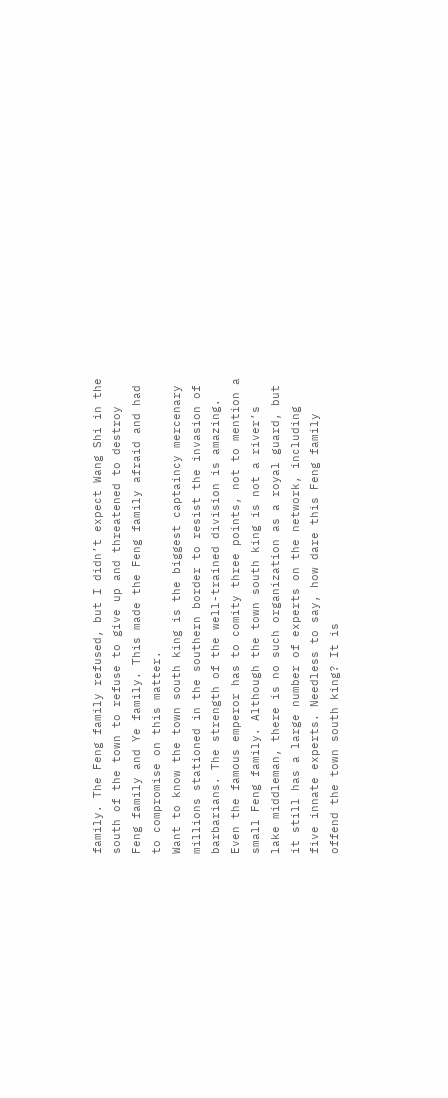family. The Feng family refused, but I didn’t expect Wang Shi in the south of the town to refuse to give up and threatened to destroy Feng family and Ye family. This made the Feng family afraid and had to compromise on this matter.
Want to know the town south king is the biggest captaincy mercenary millions stationed in the southern border to resist the invasion of barbarians. The strength of the well-trained division is amazing. Even the famous emperor has to comity three points, not to mention a small Feng family. Although the town south king is not a river’s lake middleman, there is no such organization as a royal guard, but it still has a large number of experts on the network, including five innate experts. Needless to say, how dare this Feng family offend the town south king? It is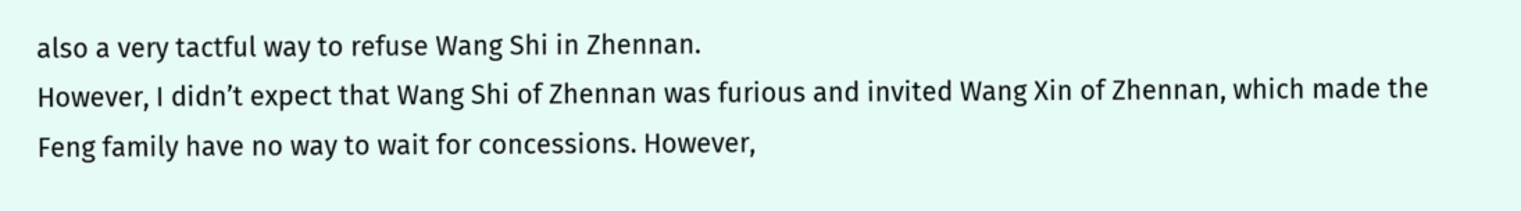also a very tactful way to refuse Wang Shi in Zhennan.
However, I didn’t expect that Wang Shi of Zhennan was furious and invited Wang Xin of Zhennan, which made the Feng family have no way to wait for concessions. However,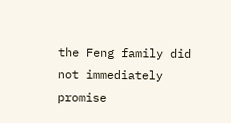the Feng family did not immediately promise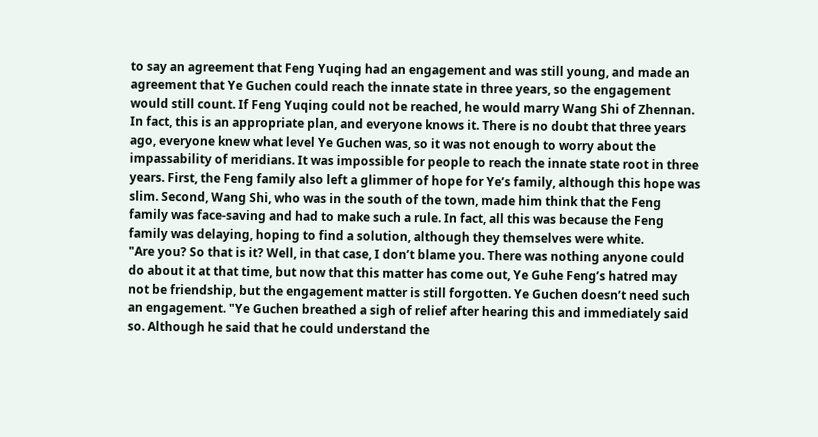to say an agreement that Feng Yuqing had an engagement and was still young, and made an agreement that Ye Guchen could reach the innate state in three years, so the engagement would still count. If Feng Yuqing could not be reached, he would marry Wang Shi of Zhennan.
In fact, this is an appropriate plan, and everyone knows it. There is no doubt that three years ago, everyone knew what level Ye Guchen was, so it was not enough to worry about the impassability of meridians. It was impossible for people to reach the innate state root in three years. First, the Feng family also left a glimmer of hope for Ye’s family, although this hope was slim. Second, Wang Shi, who was in the south of the town, made him think that the Feng family was face-saving and had to make such a rule. In fact, all this was because the Feng family was delaying, hoping to find a solution, although they themselves were white.
"Are you? So that is it? Well, in that case, I don’t blame you. There was nothing anyone could do about it at that time, but now that this matter has come out, Ye Guhe Feng’s hatred may not be friendship, but the engagement matter is still forgotten. Ye Guchen doesn’t need such an engagement. "Ye Guchen breathed a sigh of relief after hearing this and immediately said so. Although he said that he could understand the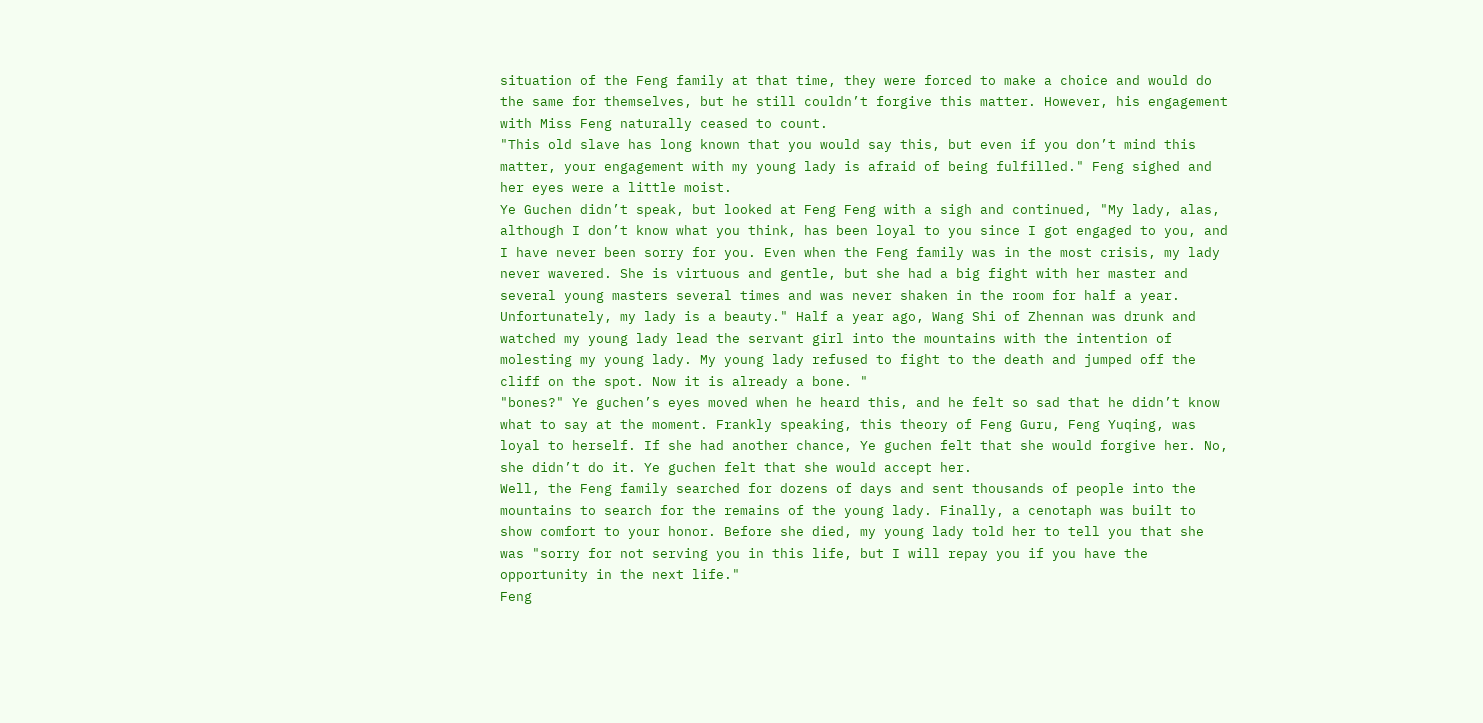situation of the Feng family at that time, they were forced to make a choice and would do the same for themselves, but he still couldn’t forgive this matter. However, his engagement with Miss Feng naturally ceased to count.
"This old slave has long known that you would say this, but even if you don’t mind this matter, your engagement with my young lady is afraid of being fulfilled." Feng sighed and her eyes were a little moist.
Ye Guchen didn’t speak, but looked at Feng Feng with a sigh and continued, "My lady, alas, although I don’t know what you think, has been loyal to you since I got engaged to you, and I have never been sorry for you. Even when the Feng family was in the most crisis, my lady never wavered. She is virtuous and gentle, but she had a big fight with her master and several young masters several times and was never shaken in the room for half a year. Unfortunately, my lady is a beauty." Half a year ago, Wang Shi of Zhennan was drunk and watched my young lady lead the servant girl into the mountains with the intention of molesting my young lady. My young lady refused to fight to the death and jumped off the cliff on the spot. Now it is already a bone. "
"bones?" Ye guchen’s eyes moved when he heard this, and he felt so sad that he didn’t know what to say at the moment. Frankly speaking, this theory of Feng Guru, Feng Yuqing, was loyal to herself. If she had another chance, Ye guchen felt that she would forgive her. No, she didn’t do it. Ye guchen felt that she would accept her.
Well, the Feng family searched for dozens of days and sent thousands of people into the mountains to search for the remains of the young lady. Finally, a cenotaph was built to show comfort to your honor. Before she died, my young lady told her to tell you that she was "sorry for not serving you in this life, but I will repay you if you have the opportunity in the next life."
Feng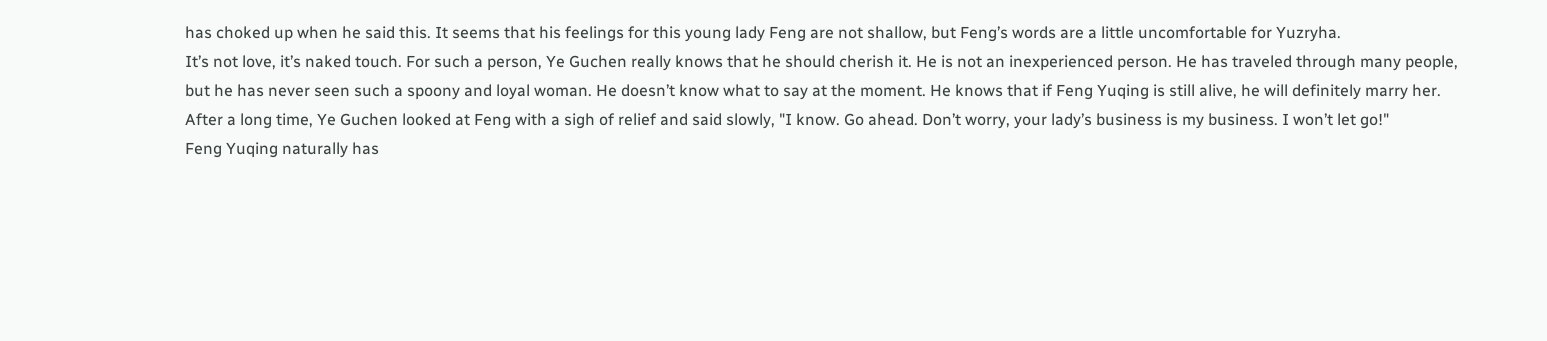has choked up when he said this. It seems that his feelings for this young lady Feng are not shallow, but Feng’s words are a little uncomfortable for Yuzryha.
It’s not love, it’s naked touch. For such a person, Ye Guchen really knows that he should cherish it. He is not an inexperienced person. He has traveled through many people, but he has never seen such a spoony and loyal woman. He doesn’t know what to say at the moment. He knows that if Feng Yuqing is still alive, he will definitely marry her.
After a long time, Ye Guchen looked at Feng with a sigh of relief and said slowly, "I know. Go ahead. Don’t worry, your lady’s business is my business. I won’t let go!"
Feng Yuqing naturally has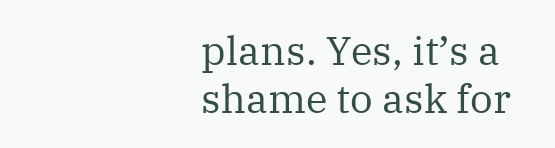plans. Yes, it’s a shame to ask for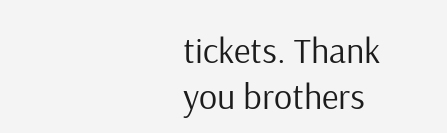tickets. Thank you brothers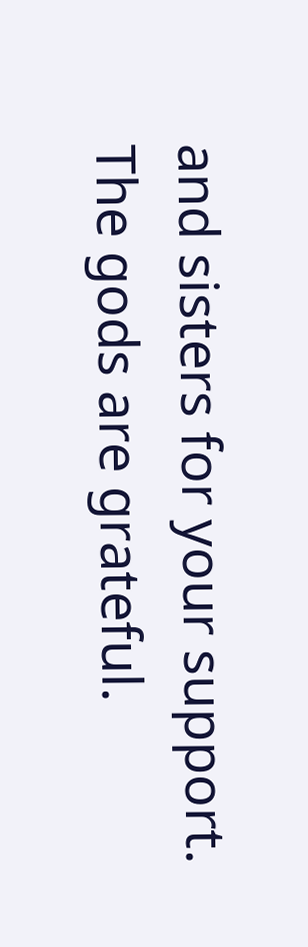and sisters for your support. The gods are grateful.